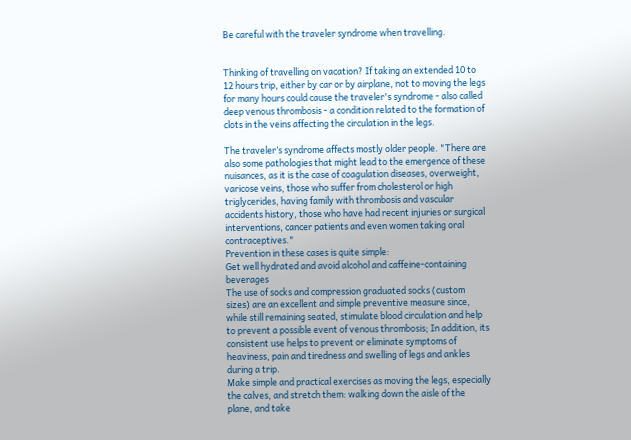Be careful with the traveler syndrome when travelling.


Thinking of travelling on vacation? If taking an extended 10 to 12 hours trip, either by car or by airplane, not to moving the legs for many hours could cause the traveler's syndrome - also called deep venous thrombosis - a condition related to the formation of clots in the veins affecting the circulation in the legs.

The traveler’s syndrome affects mostly older people. "There are also some pathologies that might lead to the emergence of these nuisances, as it is the case of coagulation diseases, overweight, varicose veins, those who suffer from cholesterol or high triglycerides, having family with thrombosis and vascular accidents history, those who have had recent injuries or surgical interventions, cancer patients and even women taking oral contraceptives."
Prevention in these cases is quite simple:
Get well hydrated and avoid alcohol and caffeine-containing beverages
The use of socks and compression graduated socks (custom sizes) are an excellent and simple preventive measure since, while still remaining seated, stimulate blood circulation and help to prevent a possible event of venous thrombosis; In addition, its consistent use helps to prevent or eliminate symptoms of heaviness, pain and tiredness and swelling of legs and ankles during a trip.
Make simple and practical exercises as moving the legs, especially the calves, and stretch them: walking down the aisle of the plane, and take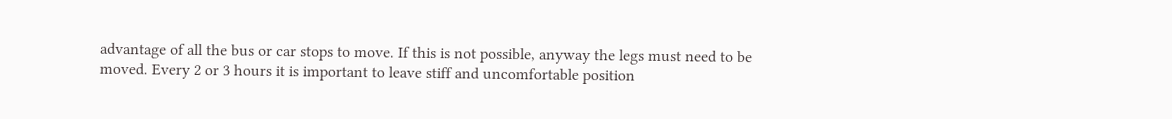advantage of all the bus or car stops to move. If this is not possible, anyway the legs must need to be moved. Every 2 or 3 hours it is important to leave stiff and uncomfortable position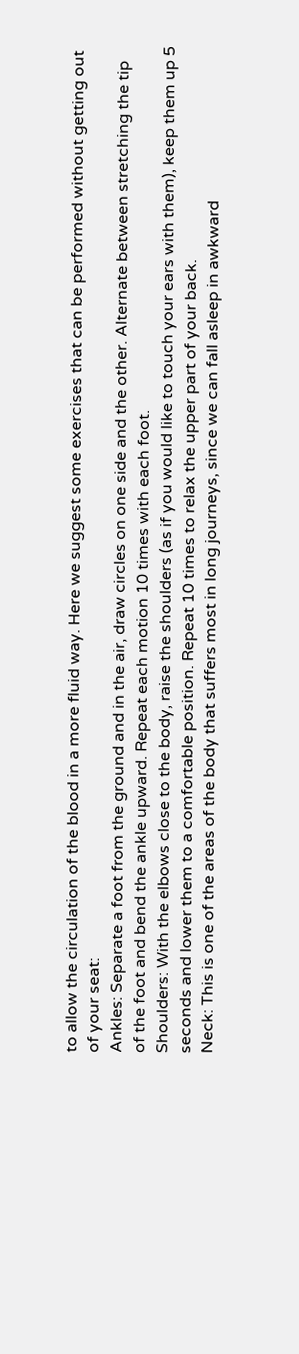to allow the circulation of the blood in a more fluid way. Here we suggest some exercises that can be performed without getting out of your seat:
Ankles: Separate a foot from the ground and in the air, draw circles on one side and the other. Alternate between stretching the tip of the foot and bend the ankle upward. Repeat each motion 10 times with each foot.
Shoulders: With the elbows close to the body, raise the shoulders (as if you would like to touch your ears with them), keep them up 5 seconds and lower them to a comfortable position. Repeat 10 times to relax the upper part of your back.
Neck: This is one of the areas of the body that suffers most in long journeys, since we can fall asleep in awkward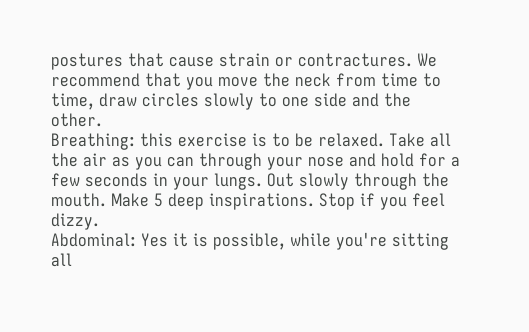postures that cause strain or contractures. We recommend that you move the neck from time to time, draw circles slowly to one side and the other.
Breathing: this exercise is to be relaxed. Take all the air as you can through your nose and hold for a few seconds in your lungs. Out slowly through the mouth. Make 5 deep inspirations. Stop if you feel dizzy.
Abdominal: Yes it is possible, while you're sitting all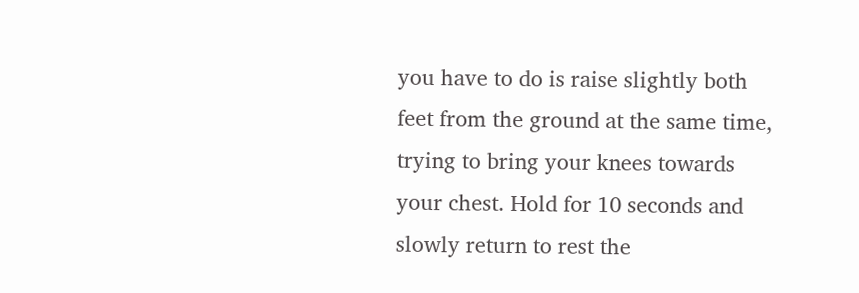you have to do is raise slightly both feet from the ground at the same time, trying to bring your knees towards your chest. Hold for 10 seconds and slowly return to rest the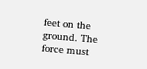feet on the ground. The force must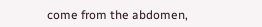come from the abdomen,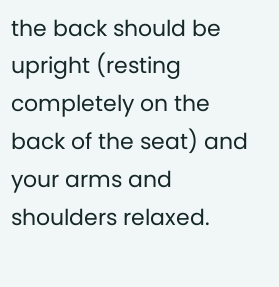the back should be upright (resting completely on the back of the seat) and your arms and shoulders relaxed.